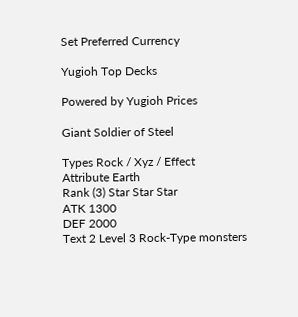Set Preferred Currency

Yugioh Top Decks

Powered by Yugioh Prices

Giant Soldier of Steel

Types Rock / Xyz / Effect
Attribute Earth
Rank (3) Star Star Star
ATK 1300
DEF 2000
Text 2 Level 3 Rock-Type monsters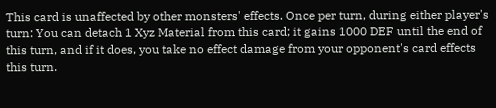This card is unaffected by other monsters' effects. Once per turn, during either player's turn: You can detach 1 Xyz Material from this card; it gains 1000 DEF until the end of this turn, and if it does, you take no effect damage from your opponent's card effects this turn.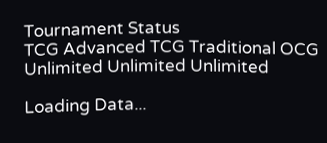Tournament Status
TCG Advanced TCG Traditional OCG
Unlimited Unlimited Unlimited

Loading Data...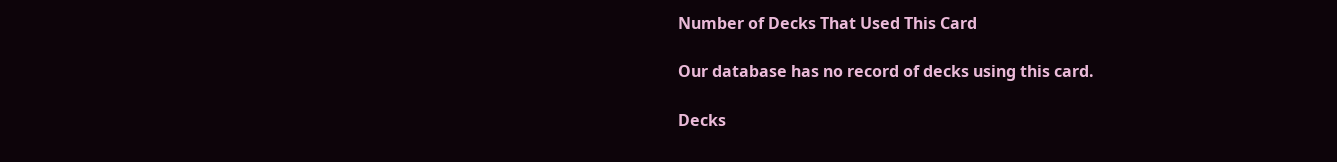Number of Decks That Used This Card

Our database has no record of decks using this card.

Decks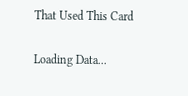That Used This Card

Loading Data...